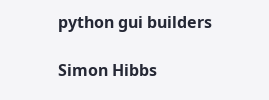python gui builders

Simon Hibbs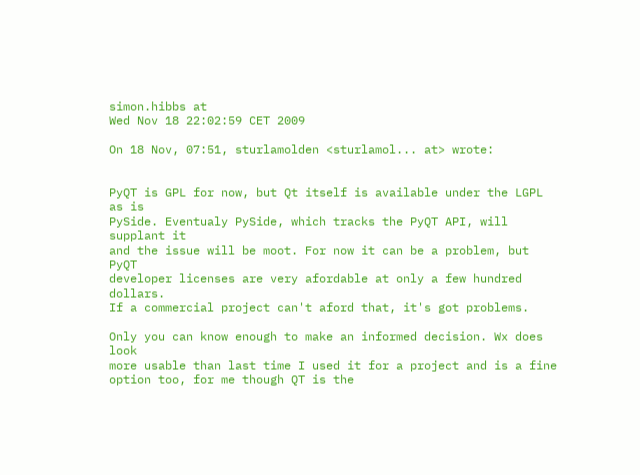simon.hibbs at
Wed Nov 18 22:02:59 CET 2009

On 18 Nov, 07:51, sturlamolden <sturlamol... at> wrote:


PyQT is GPL for now, but Qt itself is available under the LGPL as is
PySide. Eventualy PySide, which tracks the PyQT API, will supplant it
and the issue will be moot. For now it can be a problem, but PyQT
developer licenses are very afordable at only a few hundred dollars.
If a commercial project can't aford that, it's got problems.

Only you can know enough to make an informed decision. Wx does look
more usable than last time I used it for a project and is a fine
option too, for me though QT is the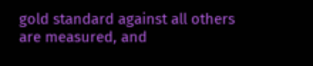gold standard against all others
are measured, and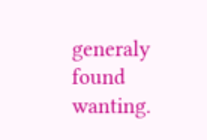generaly found wanting.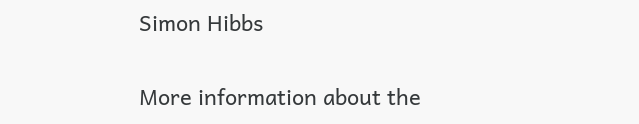Simon Hibbs

More information about the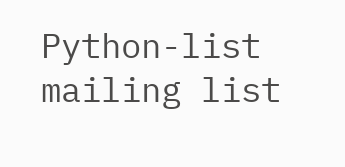Python-list mailing list